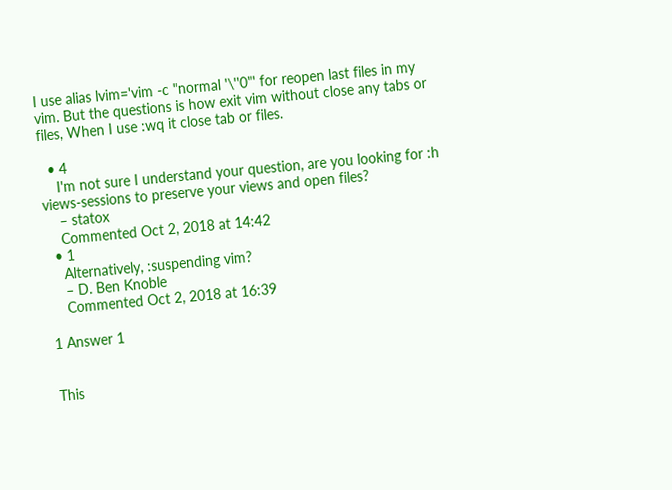I use alias lvim='vim -c "normal '\''0"' for reopen last files in my vim. But the questions is how exit vim without close any tabs or files, When I use :wq it close tab or files.

  • 4
    I'm not sure I understand your question, are you looking for :h views-sessions to preserve your views and open files?
    – statox
    Commented Oct 2, 2018 at 14:42
  • 1
    Alternatively, :suspending vim?
    – D. Ben Knoble
    Commented Oct 2, 2018 at 16:39

1 Answer 1


This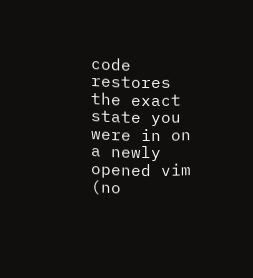code restores the exact state you were in on a newly opened vim (no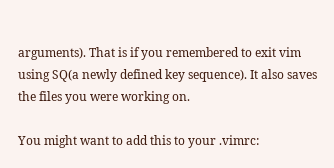arguments). That is if you remembered to exit vim using SQ(a newly defined key sequence). It also saves the files you were working on.

You might want to add this to your .vimrc: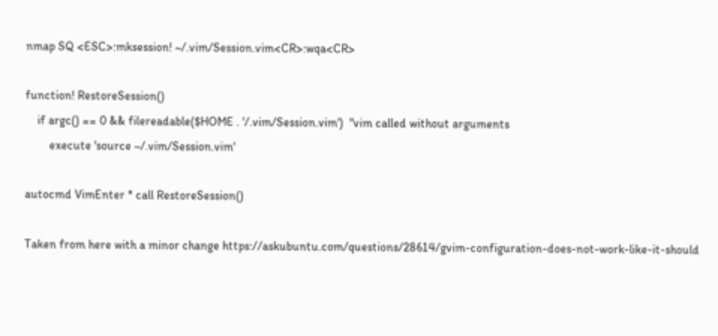nmap SQ <ESC>:mksession! ~/.vim/Session.vim<CR>:wqa<CR>

function! RestoreSession()
    if argc() == 0 && filereadable($HOME . '/.vim/Session.vim')  "vim called without arguments
        execute 'source ~/.vim/Session.vim'

autocmd VimEnter * call RestoreSession()

Taken from here with a minor change https://askubuntu.com/questions/28614/gvim-configuration-does-not-work-like-it-should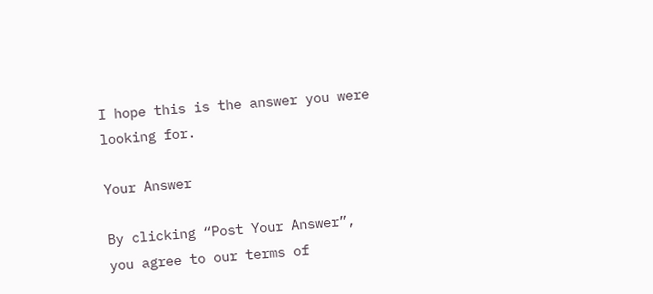I hope this is the answer you were looking for.

Your Answer

By clicking “Post Your Answer”, you agree to our terms of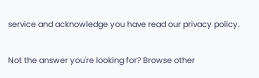service and acknowledge you have read our privacy policy.

Not the answer you're looking for? Browse other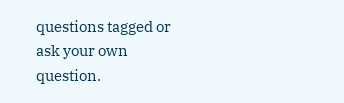questions tagged or ask your own question.